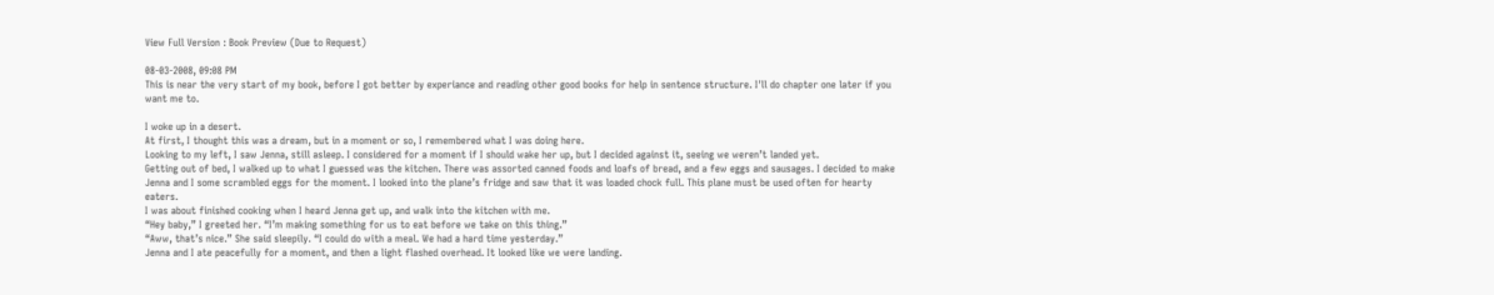View Full Version : Book Preview (Due to Request)

08-03-2008, 09:08 PM
This is near the very start of my book, before I got better by experiance and reading other good books for help in sentence structure. I'll do chapter one later if you want me to.

I woke up in a desert.
At first, I thought this was a dream, but in a moment or so, I remembered what I was doing here.
Looking to my left, I saw Jenna, still asleep. I considered for a moment if I should wake her up, but I decided against it, seeing we weren’t landed yet.
Getting out of bed, I walked up to what I guessed was the kitchen. There was assorted canned foods and loafs of bread, and a few eggs and sausages. I decided to make Jenna and I some scrambled eggs for the moment. I looked into the plane’s fridge and saw that it was loaded chock full. This plane must be used often for hearty eaters.
I was about finished cooking when I heard Jenna get up, and walk into the kitchen with me.
“Hey baby,” I greeted her. “I’m making something for us to eat before we take on this thing.”
“Aww, that’s nice.” She said sleepily. “I could do with a meal. We had a hard time yesterday.”
Jenna and I ate peacefully for a moment, and then a light flashed overhead. It looked like we were landing.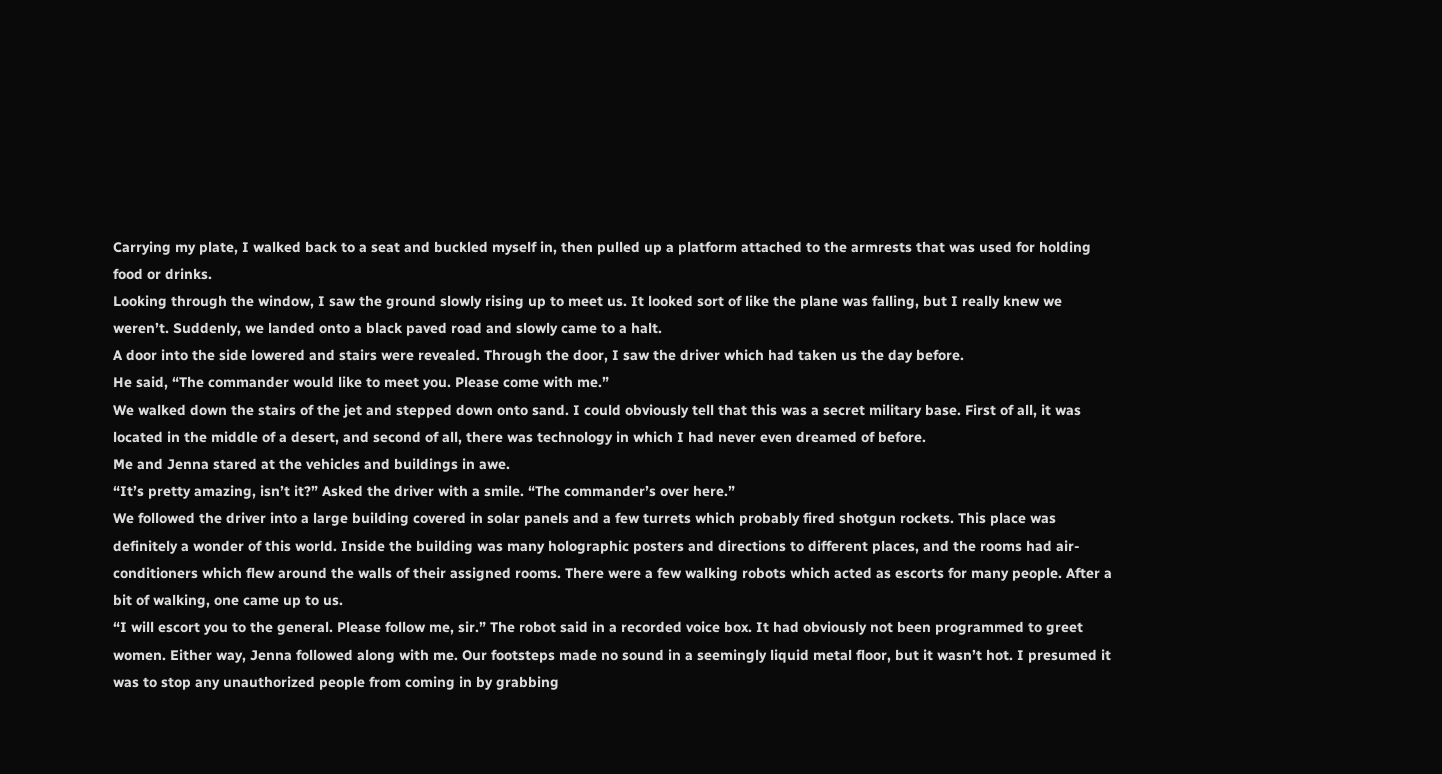Carrying my plate, I walked back to a seat and buckled myself in, then pulled up a platform attached to the armrests that was used for holding food or drinks.
Looking through the window, I saw the ground slowly rising up to meet us. It looked sort of like the plane was falling, but I really knew we weren’t. Suddenly, we landed onto a black paved road and slowly came to a halt.
A door into the side lowered and stairs were revealed. Through the door, I saw the driver which had taken us the day before.
He said, “The commander would like to meet you. Please come with me.”
We walked down the stairs of the jet and stepped down onto sand. I could obviously tell that this was a secret military base. First of all, it was located in the middle of a desert, and second of all, there was technology in which I had never even dreamed of before.
Me and Jenna stared at the vehicles and buildings in awe.
“It’s pretty amazing, isn’t it?” Asked the driver with a smile. “The commander’s over here.”
We followed the driver into a large building covered in solar panels and a few turrets which probably fired shotgun rockets. This place was definitely a wonder of this world. Inside the building was many holographic posters and directions to different places, and the rooms had air-conditioners which flew around the walls of their assigned rooms. There were a few walking robots which acted as escorts for many people. After a bit of walking, one came up to us.
“I will escort you to the general. Please follow me, sir.” The robot said in a recorded voice box. It had obviously not been programmed to greet women. Either way, Jenna followed along with me. Our footsteps made no sound in a seemingly liquid metal floor, but it wasn’t hot. I presumed it was to stop any unauthorized people from coming in by grabbing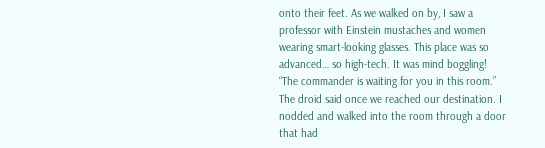onto their feet. As we walked on by, I saw a professor with Einstein mustaches and women wearing smart-looking glasses. This place was so advanced… so high-tech. It was mind boggling!
“The commander is waiting for you in this room.” The droid said once we reached our destination. I nodded and walked into the room through a door that had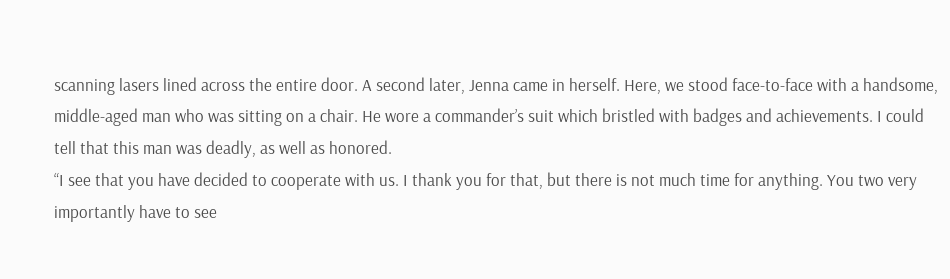scanning lasers lined across the entire door. A second later, Jenna came in herself. Here, we stood face-to-face with a handsome, middle-aged man who was sitting on a chair. He wore a commander’s suit which bristled with badges and achievements. I could tell that this man was deadly, as well as honored.
“I see that you have decided to cooperate with us. I thank you for that, but there is not much time for anything. You two very importantly have to see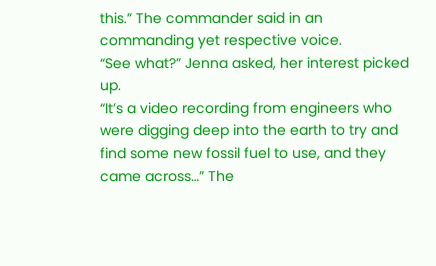this.” The commander said in an commanding yet respective voice.
“See what?” Jenna asked, her interest picked up.
“It’s a video recording from engineers who were digging deep into the earth to try and find some new fossil fuel to use, and they came across…” The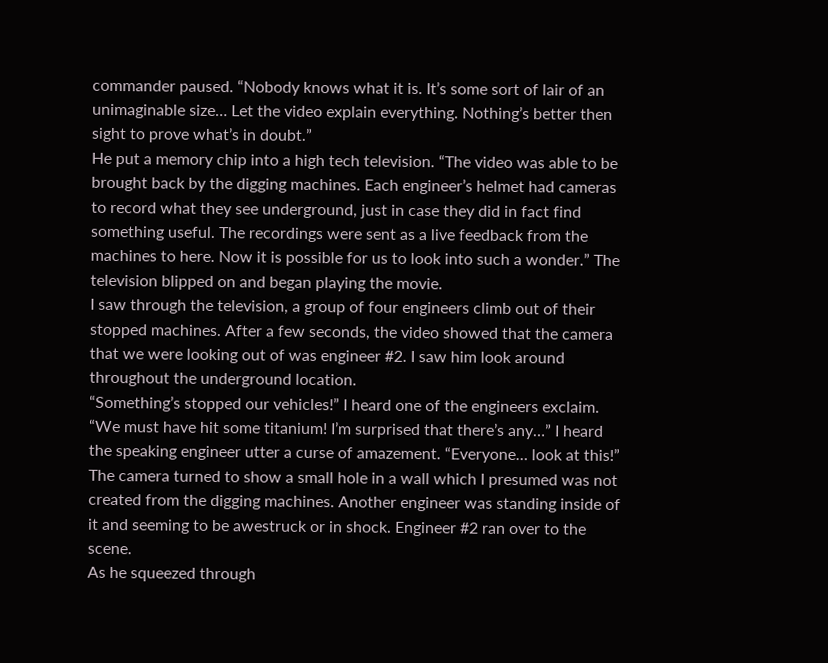commander paused. “Nobody knows what it is. It’s some sort of lair of an unimaginable size… Let the video explain everything. Nothing’s better then sight to prove what’s in doubt.”
He put a memory chip into a high tech television. “The video was able to be brought back by the digging machines. Each engineer’s helmet had cameras to record what they see underground, just in case they did in fact find something useful. The recordings were sent as a live feedback from the machines to here. Now it is possible for us to look into such a wonder.” The television blipped on and began playing the movie.
I saw through the television, a group of four engineers climb out of their stopped machines. After a few seconds, the video showed that the camera that we were looking out of was engineer #2. I saw him look around throughout the underground location.
“Something’s stopped our vehicles!” I heard one of the engineers exclaim.
“We must have hit some titanium! I’m surprised that there’s any…” I heard the speaking engineer utter a curse of amazement. “Everyone… look at this!” The camera turned to show a small hole in a wall which I presumed was not created from the digging machines. Another engineer was standing inside of it and seeming to be awestruck or in shock. Engineer #2 ran over to the scene.
As he squeezed through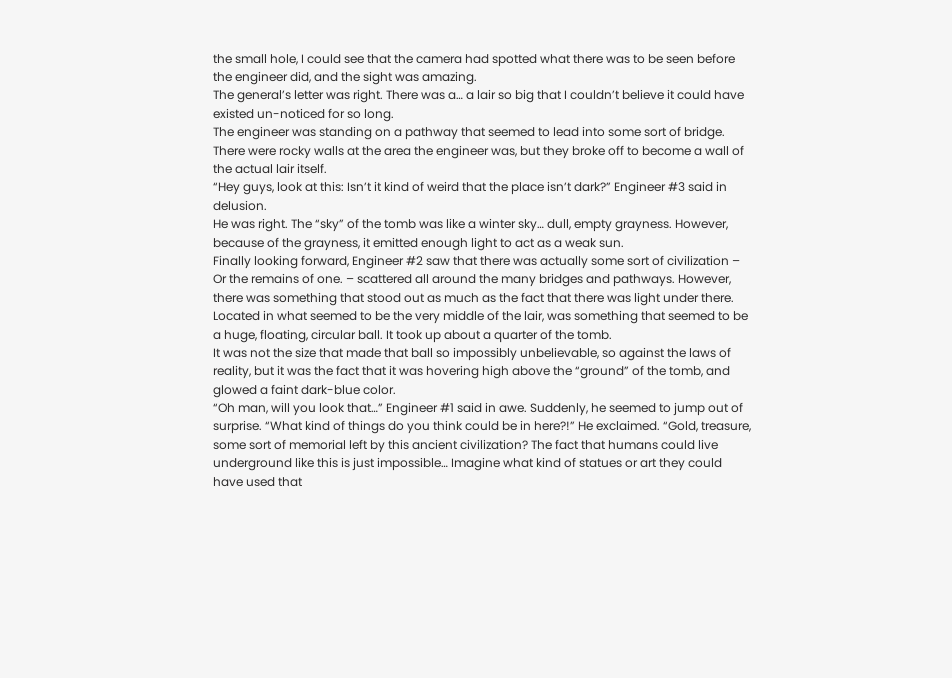the small hole, I could see that the camera had spotted what there was to be seen before the engineer did, and the sight was amazing.
The general’s letter was right. There was a… a lair so big that I couldn’t believe it could have existed un-noticed for so long.
The engineer was standing on a pathway that seemed to lead into some sort of bridge. There were rocky walls at the area the engineer was, but they broke off to become a wall of the actual lair itself.
“Hey guys, look at this: Isn’t it kind of weird that the place isn’t dark?” Engineer #3 said in delusion.
He was right. The “sky” of the tomb was like a winter sky… dull, empty grayness. However, because of the grayness, it emitted enough light to act as a weak sun.
Finally looking forward, Engineer #2 saw that there was actually some sort of civilization – Or the remains of one. – scattered all around the many bridges and pathways. However, there was something that stood out as much as the fact that there was light under there. Located in what seemed to be the very middle of the lair, was something that seemed to be a huge, floating, circular ball. It took up about a quarter of the tomb.
It was not the size that made that ball so impossibly unbelievable, so against the laws of reality, but it was the fact that it was hovering high above the “ground” of the tomb, and glowed a faint dark-blue color.
“Oh man, will you look that…” Engineer #1 said in awe. Suddenly, he seemed to jump out of surprise. “What kind of things do you think could be in here?!” He exclaimed. “Gold, treasure, some sort of memorial left by this ancient civilization? The fact that humans could live underground like this is just impossible… Imagine what kind of statues or art they could have used that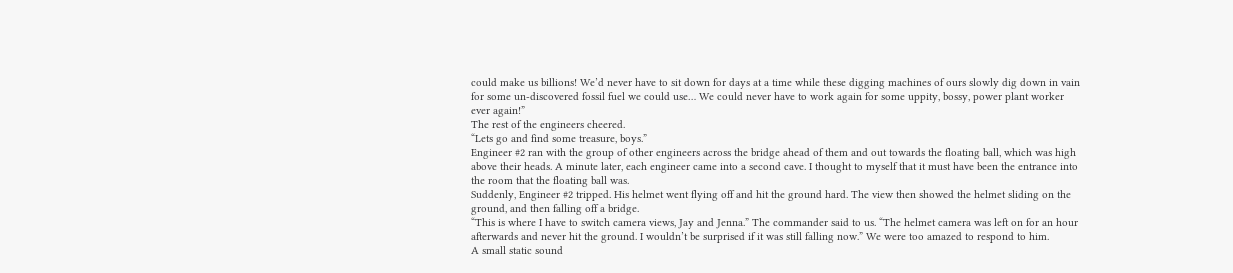could make us billions! We’d never have to sit down for days at a time while these digging machines of ours slowly dig down in vain for some un-discovered fossil fuel we could use… We could never have to work again for some uppity, bossy, power plant worker ever again!”
The rest of the engineers cheered.
“Lets go and find some treasure, boys.”
Engineer #2 ran with the group of other engineers across the bridge ahead of them and out towards the floating ball, which was high above their heads. A minute later, each engineer came into a second cave. I thought to myself that it must have been the entrance into the room that the floating ball was.
Suddenly, Engineer #2 tripped. His helmet went flying off and hit the ground hard. The view then showed the helmet sliding on the ground, and then falling off a bridge.
“This is where I have to switch camera views, Jay and Jenna.” The commander said to us. “The helmet camera was left on for an hour afterwards and never hit the ground. I wouldn’t be surprised if it was still falling now.” We were too amazed to respond to him.
A small static sound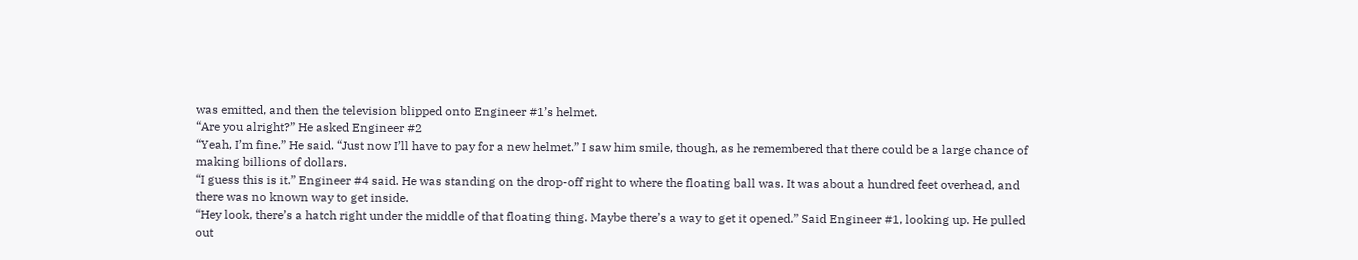was emitted, and then the television blipped onto Engineer #1’s helmet.
“Are you alright?” He asked Engineer #2
“Yeah, I’m fine.” He said. “Just now I’ll have to pay for a new helmet.” I saw him smile, though, as he remembered that there could be a large chance of making billions of dollars.
“I guess this is it.” Engineer #4 said. He was standing on the drop-off right to where the floating ball was. It was about a hundred feet overhead, and there was no known way to get inside.
“Hey look, there’s a hatch right under the middle of that floating thing. Maybe there’s a way to get it opened.” Said Engineer #1, looking up. He pulled out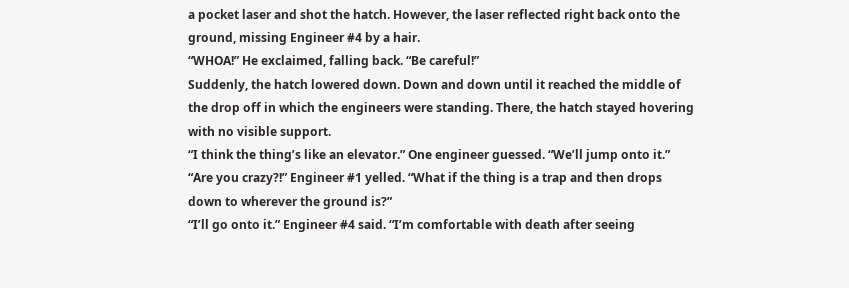a pocket laser and shot the hatch. However, the laser reflected right back onto the ground, missing Engineer #4 by a hair.
“WHOA!” He exclaimed, falling back. “Be careful!”
Suddenly, the hatch lowered down. Down and down until it reached the middle of the drop off in which the engineers were standing. There, the hatch stayed hovering with no visible support.
“I think the thing’s like an elevator.” One engineer guessed. “We’ll jump onto it.”
“Are you crazy?!” Engineer #1 yelled. “What if the thing is a trap and then drops down to wherever the ground is?”
“I’ll go onto it.” Engineer #4 said. “I’m comfortable with death after seeing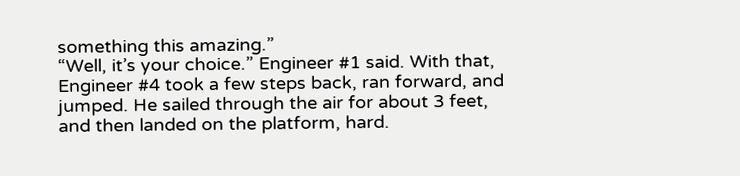something this amazing.”
“Well, it’s your choice.” Engineer #1 said. With that, Engineer #4 took a few steps back, ran forward, and jumped. He sailed through the air for about 3 feet, and then landed on the platform, hard.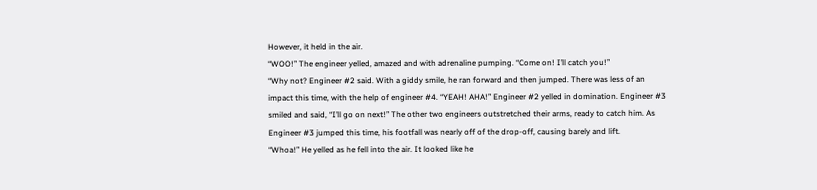However, it held in the air.
“WOO!” The engineer yelled, amazed and with adrenaline pumping. “Come on! I’ll catch you!”
“Why not? Engineer #2 said. With a giddy smile, he ran forward and then jumped. There was less of an impact this time, with the help of engineer #4. “YEAH! AHA!” Engineer #2 yelled in domination. Engineer #3 smiled and said, “I’ll go on next!” The other two engineers outstretched their arms, ready to catch him. As Engineer #3 jumped this time, his footfall was nearly off of the drop-off, causing barely and lift.
“Whoa!” He yelled as he fell into the air. It looked like he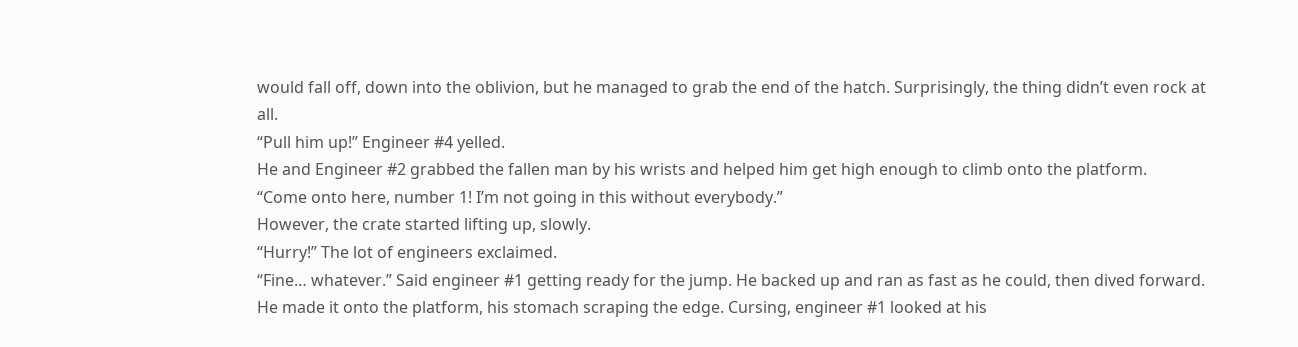would fall off, down into the oblivion, but he managed to grab the end of the hatch. Surprisingly, the thing didn’t even rock at all.
“Pull him up!” Engineer #4 yelled.
He and Engineer #2 grabbed the fallen man by his wrists and helped him get high enough to climb onto the platform.
“Come onto here, number 1! I’m not going in this without everybody.”
However, the crate started lifting up, slowly.
“Hurry!” The lot of engineers exclaimed.
“Fine… whatever.” Said engineer #1 getting ready for the jump. He backed up and ran as fast as he could, then dived forward. He made it onto the platform, his stomach scraping the edge. Cursing, engineer #1 looked at his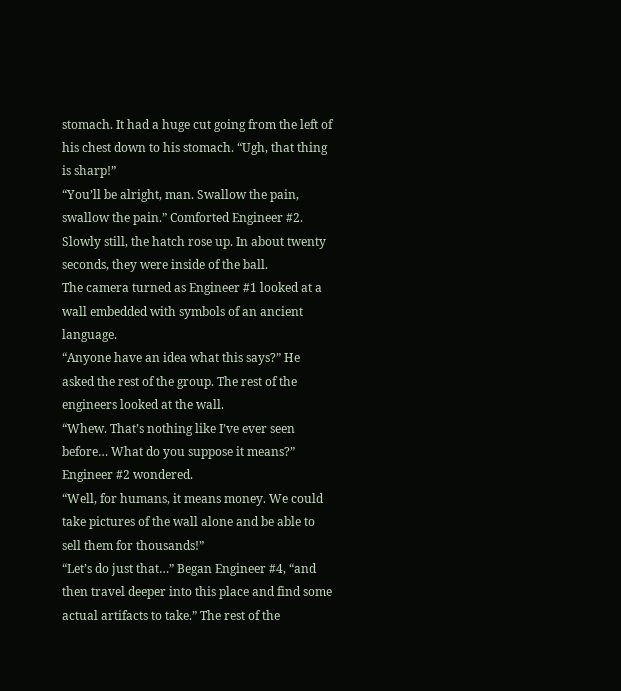stomach. It had a huge cut going from the left of his chest down to his stomach. “Ugh, that thing is sharp!”
“You’ll be alright, man. Swallow the pain, swallow the pain.” Comforted Engineer #2. Slowly still, the hatch rose up. In about twenty seconds, they were inside of the ball.
The camera turned as Engineer #1 looked at a wall embedded with symbols of an ancient language.
“Anyone have an idea what this says?” He asked the rest of the group. The rest of the engineers looked at the wall.
“Whew. That’s nothing like I’ve ever seen before… What do you suppose it means?” Engineer #2 wondered.
“Well, for humans, it means money. We could take pictures of the wall alone and be able to sell them for thousands!”
“Let’s do just that…” Began Engineer #4, “and then travel deeper into this place and find some actual artifacts to take.” The rest of the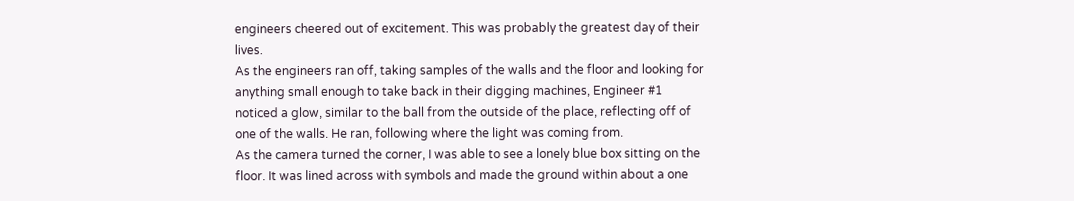engineers cheered out of excitement. This was probably the greatest day of their lives.
As the engineers ran off, taking samples of the walls and the floor and looking for anything small enough to take back in their digging machines, Engineer #1 noticed a glow, similar to the ball from the outside of the place, reflecting off of one of the walls. He ran, following where the light was coming from.
As the camera turned the corner, I was able to see a lonely blue box sitting on the floor. It was lined across with symbols and made the ground within about a one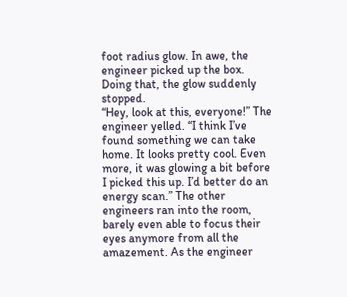foot radius glow. In awe, the engineer picked up the box. Doing that, the glow suddenly stopped.
“Hey, look at this, everyone!” The engineer yelled. “I think I’ve found something we can take home. It looks pretty cool. Even more, it was glowing a bit before I picked this up. I’d better do an energy scan.” The other engineers ran into the room, barely even able to focus their eyes anymore from all the amazement. As the engineer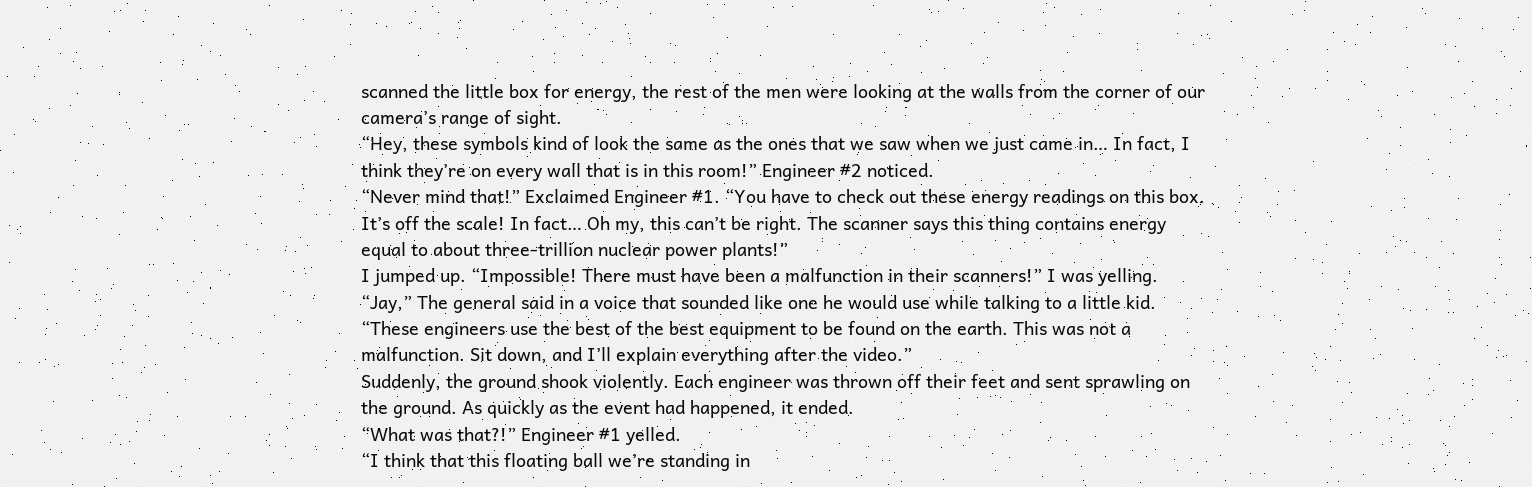scanned the little box for energy, the rest of the men were looking at the walls from the corner of our camera’s range of sight.
“Hey, these symbols kind of look the same as the ones that we saw when we just came in… In fact, I think they’re on every wall that is in this room!” Engineer #2 noticed.
“Never mind that!” Exclaimed Engineer #1. “You have to check out these energy readings on this box. It’s off the scale! In fact… Oh my, this can’t be right. The scanner says this thing contains energy equal to about three-trillion nuclear power plants!”
I jumped up. “Impossible! There must have been a malfunction in their scanners!” I was yelling.
“Jay,” The general said in a voice that sounded like one he would use while talking to a little kid. “These engineers use the best of the best equipment to be found on the earth. This was not a malfunction. Sit down, and I’ll explain everything after the video.”
Suddenly, the ground shook violently. Each engineer was thrown off their feet and sent sprawling on the ground. As quickly as the event had happened, it ended.
“What was that?!” Engineer #1 yelled.
“I think that this floating ball we’re standing in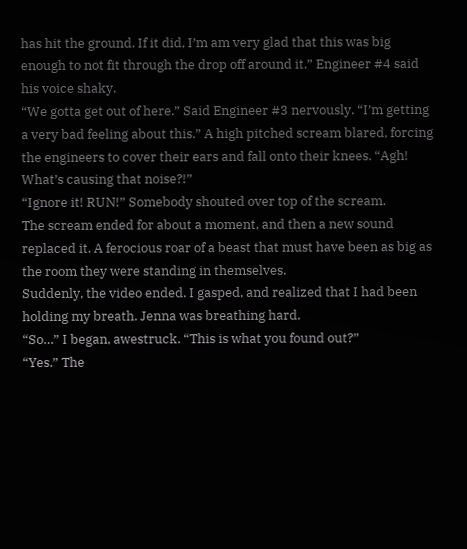has hit the ground. If it did, I’m am very glad that this was big enough to not fit through the drop off around it.” Engineer #4 said his voice shaky.
“We gotta get out of here.” Said Engineer #3 nervously. “I’m getting a very bad feeling about this.” A high pitched scream blared, forcing the engineers to cover their ears and fall onto their knees. “Agh! What’s causing that noise?!”
“Ignore it! RUN!” Somebody shouted over top of the scream.
The scream ended for about a moment, and then a new sound replaced it. A ferocious roar of a beast that must have been as big as the room they were standing in themselves.
Suddenly, the video ended. I gasped, and realized that I had been holding my breath. Jenna was breathing hard.
“So…” I began, awestruck. “This is what you found out?”
“Yes.” The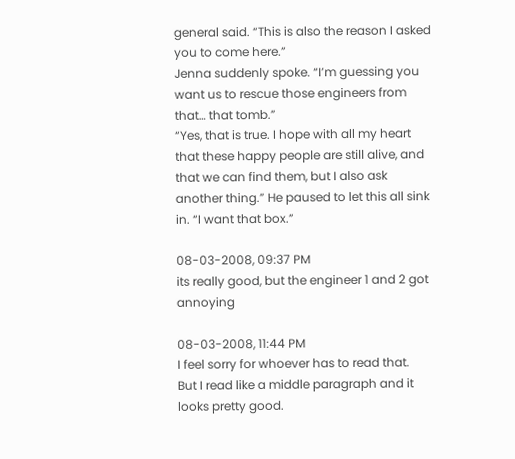general said. “This is also the reason I asked you to come here.”
Jenna suddenly spoke. “I’m guessing you want us to rescue those engineers from that… that tomb.”
“Yes, that is true. I hope with all my heart that these happy people are still alive, and that we can find them, but I also ask another thing.” He paused to let this all sink in. “I want that box.”

08-03-2008, 09:37 PM
its really good, but the engineer 1 and 2 got annoying

08-03-2008, 11:44 PM
I feel sorry for whoever has to read that.
But I read like a middle paragraph and it looks pretty good.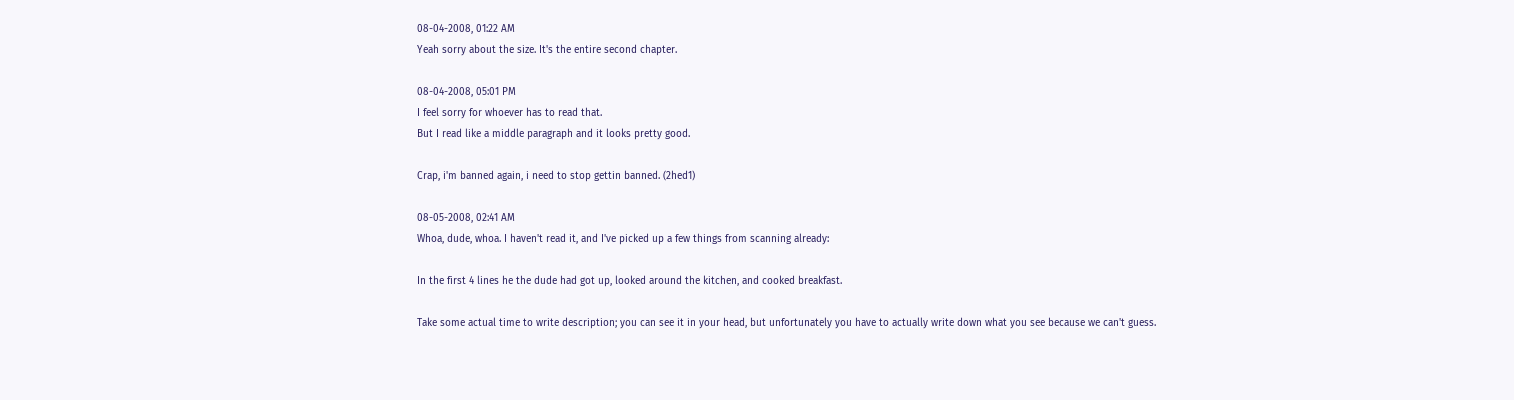08-04-2008, 01:22 AM
Yeah sorry about the size. It's the entire second chapter.

08-04-2008, 05:01 PM
I feel sorry for whoever has to read that.
But I read like a middle paragraph and it looks pretty good.

Crap, i'm banned again, i need to stop gettin banned. (2hed1)

08-05-2008, 02:41 AM
Whoa, dude, whoa. I haven't read it, and I've picked up a few things from scanning already:

In the first 4 lines he the dude had got up, looked around the kitchen, and cooked breakfast.

Take some actual time to write description; you can see it in your head, but unfortunately you have to actually write down what you see because we can't guess.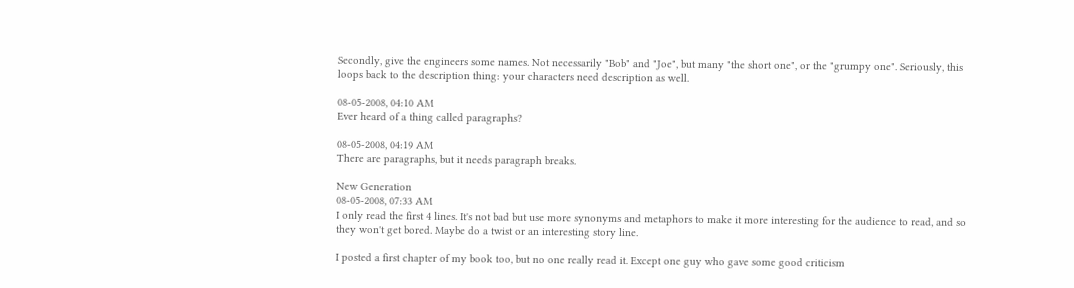Secondly, give the engineers some names. Not necessarily "Bob" and "Joe", but many "the short one", or the "grumpy one". Seriously, this loops back to the description thing: your characters need description as well.

08-05-2008, 04:10 AM
Ever heard of a thing called paragraphs?

08-05-2008, 04:19 AM
There are paragraphs, but it needs paragraph breaks.

New Generation
08-05-2008, 07:33 AM
I only read the first 4 lines. It's not bad but use more synonyms and metaphors to make it more interesting for the audience to read, and so they won't get bored. Maybe do a twist or an interesting story line.

I posted a first chapter of my book too, but no one really read it. Except one guy who gave some good criticism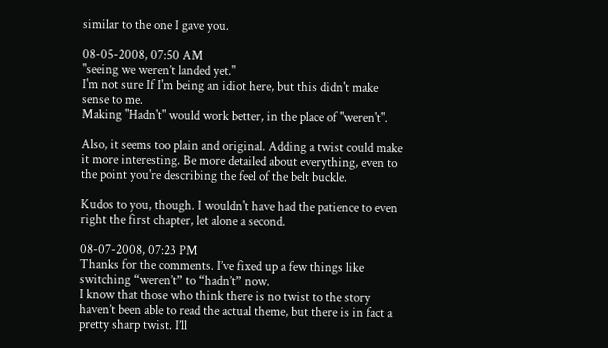similar to the one I gave you.

08-05-2008, 07:50 AM
"seeing we weren’t landed yet."
I'm not sure If I'm being an idiot here, but this didn't make sense to me.
Making "Hadn't" would work better, in the place of "weren't".

Also, it seems too plain and original. Adding a twist could make it more interesting. Be more detailed about everything, even to the point you're describing the feel of the belt buckle.

Kudos to you, though. I wouldn't have had the patience to even right the first chapter, let alone a second.

08-07-2008, 07:23 PM
Thanks for the comments. I’ve fixed up a few things like switching “weren’t” to “hadn’t” now.
I know that those who think there is no twist to the story haven’t been able to read the actual theme, but there is in fact a pretty sharp twist. I’ll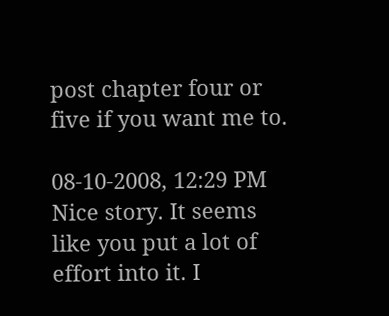post chapter four or five if you want me to.

08-10-2008, 12:29 PM
Nice story. It seems like you put a lot of effort into it. I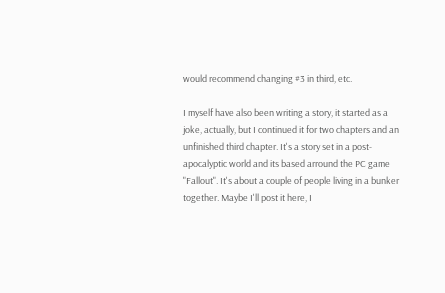would recommend changing #3 in third, etc.

I myself have also been writing a story, it started as a joke, actually, but I continued it for two chapters and an unfinished third chapter. It's a story set in a post-apocalyptic world and its based arround the PC game "Fallout". It's about a couple of people living in a bunker together. Maybe I'll post it here, I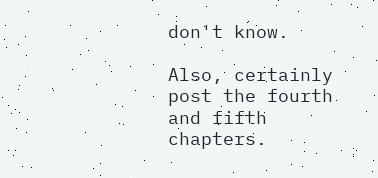don't know.

Also, certainly post the fourth and fifth chapters.